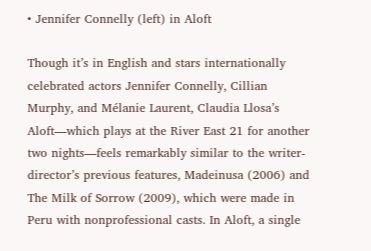• Jennifer Connelly (left) in Aloft

Though it’s in English and stars internationally celebrated actors Jennifer Connelly, Cillian Murphy, and Mélanie Laurent, Claudia Llosa’s Aloft—which plays at the River East 21 for another two nights—feels remarkably similar to the writer-director’s previous features, Madeinusa (2006) and The Milk of Sorrow (2009), which were made in Peru with nonprofessional casts. In Aloft, a single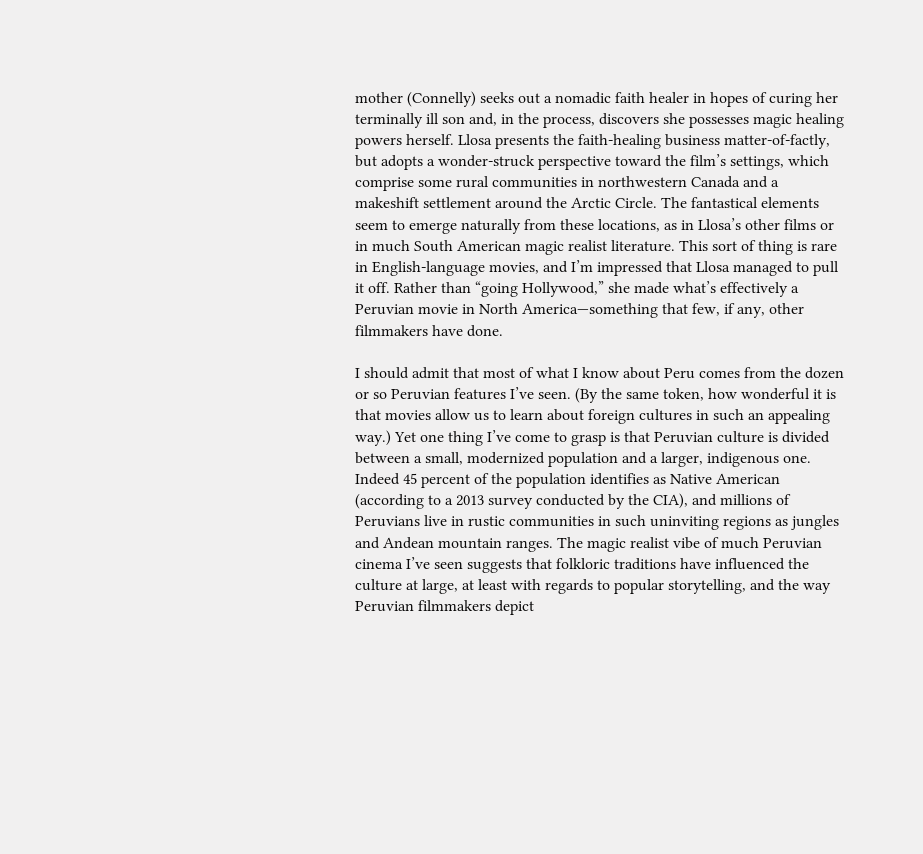mother (Connelly) seeks out a nomadic faith healer in hopes of curing her terminally ill son and, in the process, discovers she possesses magic healing powers herself. Llosa presents the faith-healing business matter-of-factly, but adopts a wonder-struck perspective toward the film’s settings, which comprise some rural communities in northwestern Canada and a makeshift settlement around the Arctic Circle. The fantastical elements seem to emerge naturally from these locations, as in Llosa’s other films or in much South American magic realist literature. This sort of thing is rare in English-language movies, and I’m impressed that Llosa managed to pull it off. Rather than “going Hollywood,” she made what’s effectively a Peruvian movie in North America—something that few, if any, other filmmakers have done.

I should admit that most of what I know about Peru comes from the dozen or so Peruvian features I’ve seen. (By the same token, how wonderful it is that movies allow us to learn about foreign cultures in such an appealing way.) Yet one thing I’ve come to grasp is that Peruvian culture is divided between a small, modernized population and a larger, indigenous one. Indeed 45 percent of the population identifies as Native American (according to a 2013 survey conducted by the CIA), and millions of Peruvians live in rustic communities in such uninviting regions as jungles and Andean mountain ranges. The magic realist vibe of much Peruvian cinema I’ve seen suggests that folkloric traditions have influenced the culture at large, at least with regards to popular storytelling, and the way Peruvian filmmakers depict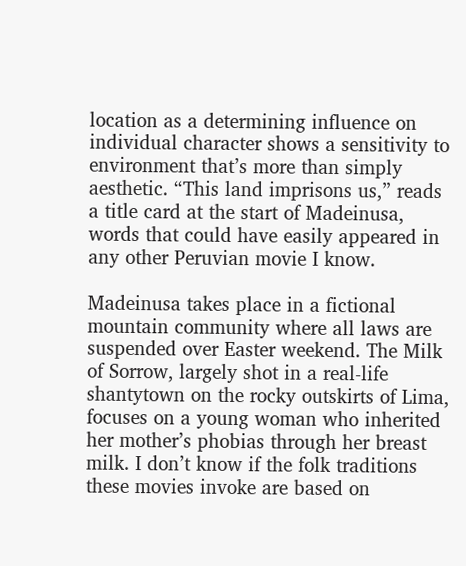location as a determining influence on individual character shows a sensitivity to environment that’s more than simply aesthetic. “This land imprisons us,” reads a title card at the start of Madeinusa, words that could have easily appeared in any other Peruvian movie I know.

Madeinusa takes place in a fictional mountain community where all laws are suspended over Easter weekend. The Milk of Sorrow, largely shot in a real-life shantytown on the rocky outskirts of Lima, focuses on a young woman who inherited her mother’s phobias through her breast milk. I don’t know if the folk traditions these movies invoke are based on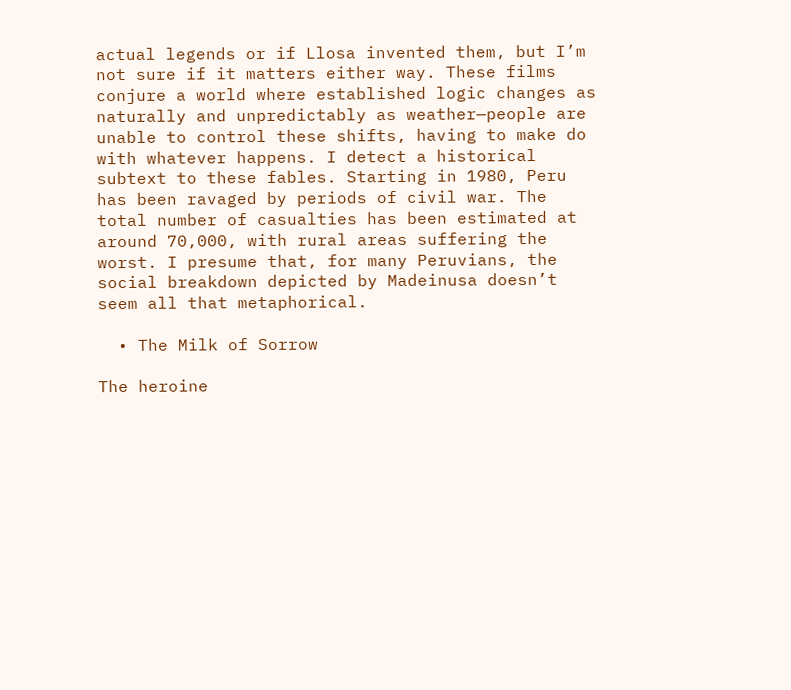actual legends or if Llosa invented them, but I’m not sure if it matters either way. These films conjure a world where established logic changes as naturally and unpredictably as weather—people are unable to control these shifts, having to make do with whatever happens. I detect a historical subtext to these fables. Starting in 1980, Peru has been ravaged by periods of civil war. The total number of casualties has been estimated at around 70,000, with rural areas suffering the worst. I presume that, for many Peruvians, the social breakdown depicted by Madeinusa doesn’t seem all that metaphorical.

  • The Milk of Sorrow

The heroine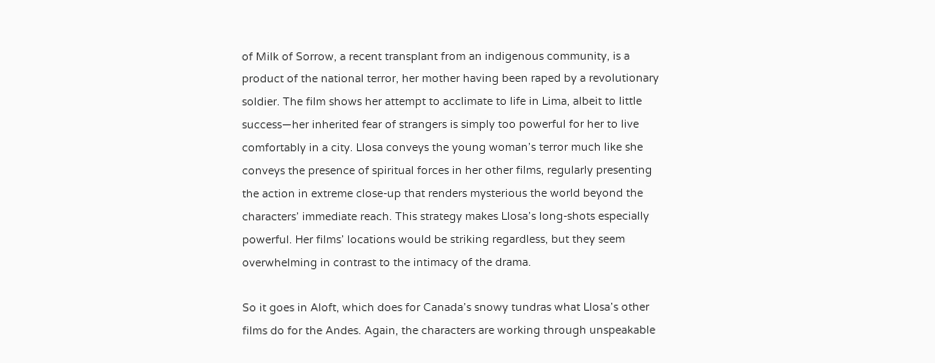of Milk of Sorrow, a recent transplant from an indigenous community, is a product of the national terror, her mother having been raped by a revolutionary soldier. The film shows her attempt to acclimate to life in Lima, albeit to little success—her inherited fear of strangers is simply too powerful for her to live comfortably in a city. Llosa conveys the young woman’s terror much like she conveys the presence of spiritual forces in her other films, regularly presenting the action in extreme close-up that renders mysterious the world beyond the characters’ immediate reach. This strategy makes Llosa’s long-shots especially powerful. Her films’ locations would be striking regardless, but they seem overwhelming in contrast to the intimacy of the drama.

So it goes in Aloft, which does for Canada’s snowy tundras what Llosa’s other films do for the Andes. Again, the characters are working through unspeakable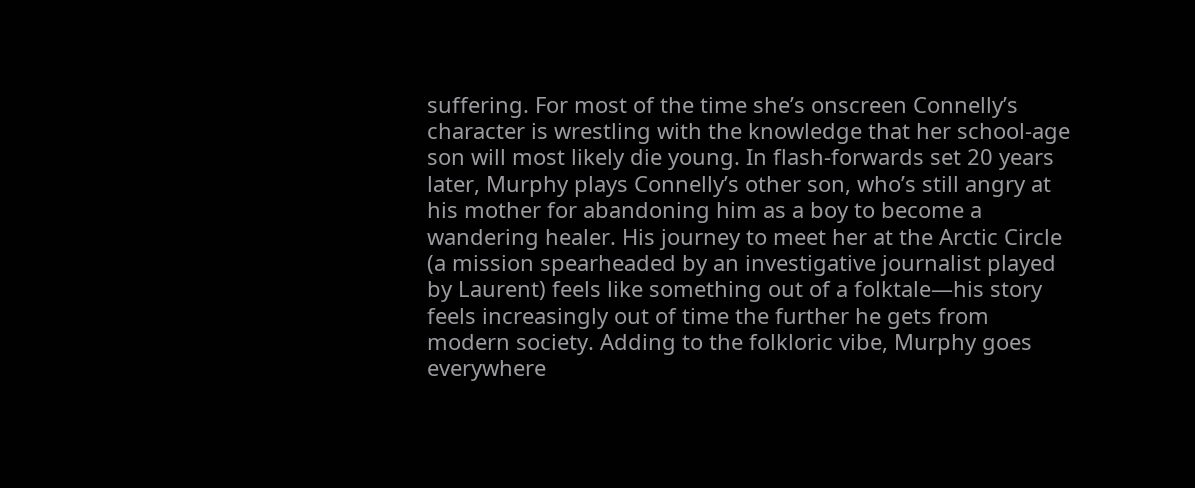suffering. For most of the time she’s onscreen Connelly’s character is wrestling with the knowledge that her school-age son will most likely die young. In flash-forwards set 20 years later, Murphy plays Connelly’s other son, who’s still angry at his mother for abandoning him as a boy to become a wandering healer. His journey to meet her at the Arctic Circle (a mission spearheaded by an investigative journalist played by Laurent) feels like something out of a folktale—his story feels increasingly out of time the further he gets from modern society. Adding to the folkloric vibe, Murphy goes everywhere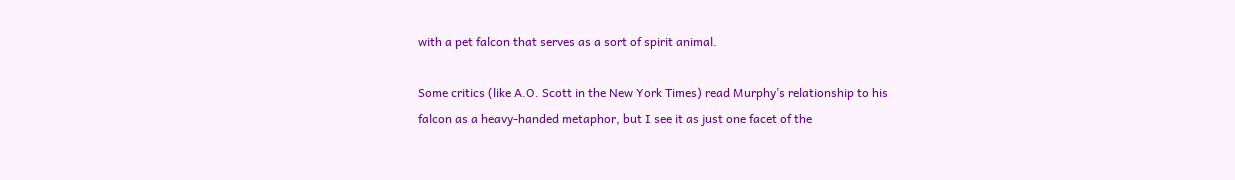with a pet falcon that serves as a sort of spirit animal.

Some critics (like A.O. Scott in the New York Times) read Murphy’s relationship to his falcon as a heavy-handed metaphor, but I see it as just one facet of the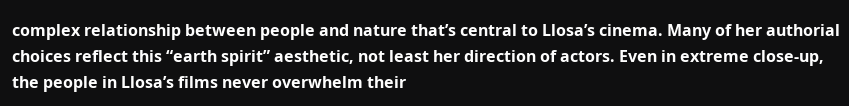complex relationship between people and nature that’s central to Llosa’s cinema. Many of her authorial choices reflect this “earth spirit” aesthetic, not least her direction of actors. Even in extreme close-up, the people in Llosa’s films never overwhelm their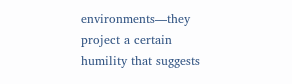environments—they project a certain humility that suggests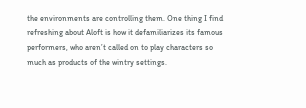the environments are controlling them. One thing I find refreshing about Aloft is how it defamiliarizes its famous performers, who aren’t called on to play characters so much as products of the wintry settings.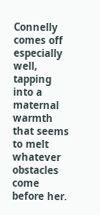Connelly comes off especially well, tapping into a maternal warmth that seems to melt whatever obstacles come before her.